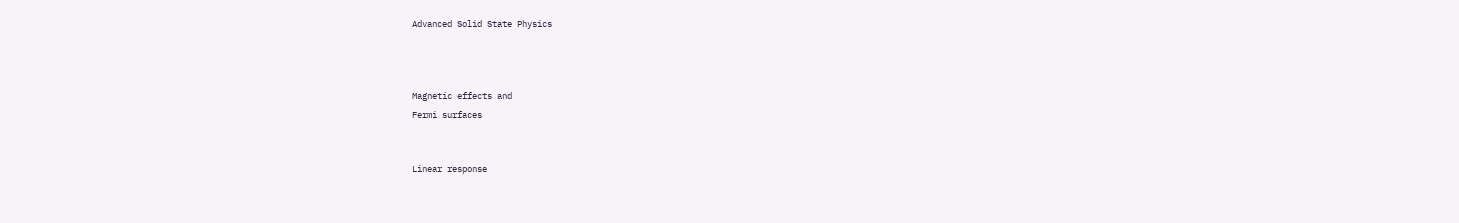Advanced Solid State Physics



Magnetic effects and
Fermi surfaces


Linear response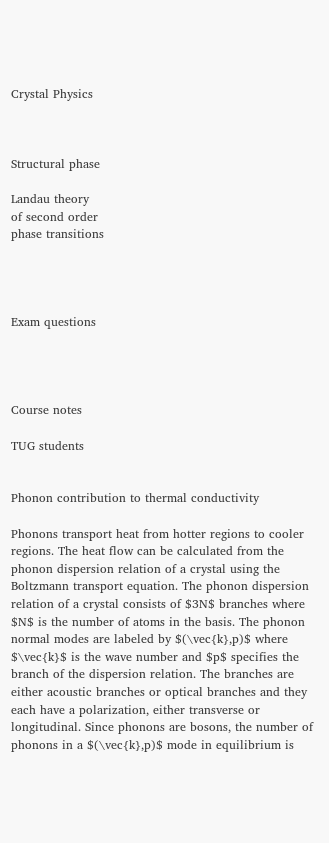Crystal Physics



Structural phase

Landau theory
of second order
phase transitions




Exam questions




Course notes

TUG students


Phonon contribution to thermal conductivity

Phonons transport heat from hotter regions to cooler regions. The heat flow can be calculated from the phonon dispersion relation of a crystal using the Boltzmann transport equation. The phonon dispersion relation of a crystal consists of $3N$ branches where $N$ is the number of atoms in the basis. The phonon normal modes are labeled by $(\vec{k},p)$ where $\vec{k}$ is the wave number and $p$ specifies the branch of the dispersion relation. The branches are either acoustic branches or optical branches and they each have a polarization, either transverse or longitudinal. Since phonons are bosons, the number of phonons in a $(\vec{k},p)$ mode in equilibrium is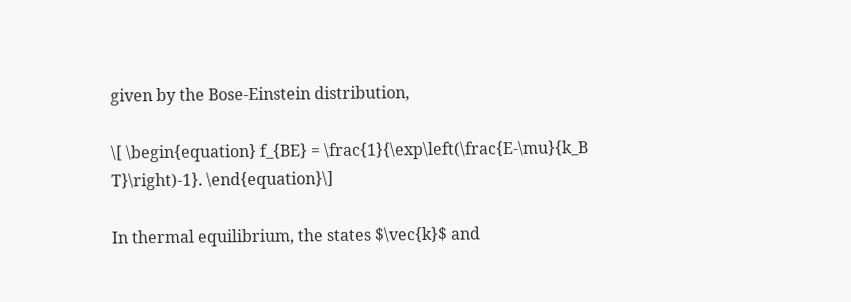given by the Bose-Einstein distribution,

\[ \begin{equation} f_{BE} = \frac{1}{\exp\left(\frac{E-\mu}{k_B T}\right)-1}. \end{equation}\]

In thermal equilibrium, the states $\vec{k}$ and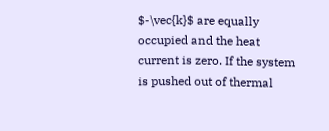$-\vec{k}$ are equally occupied and the heat current is zero. If the system is pushed out of thermal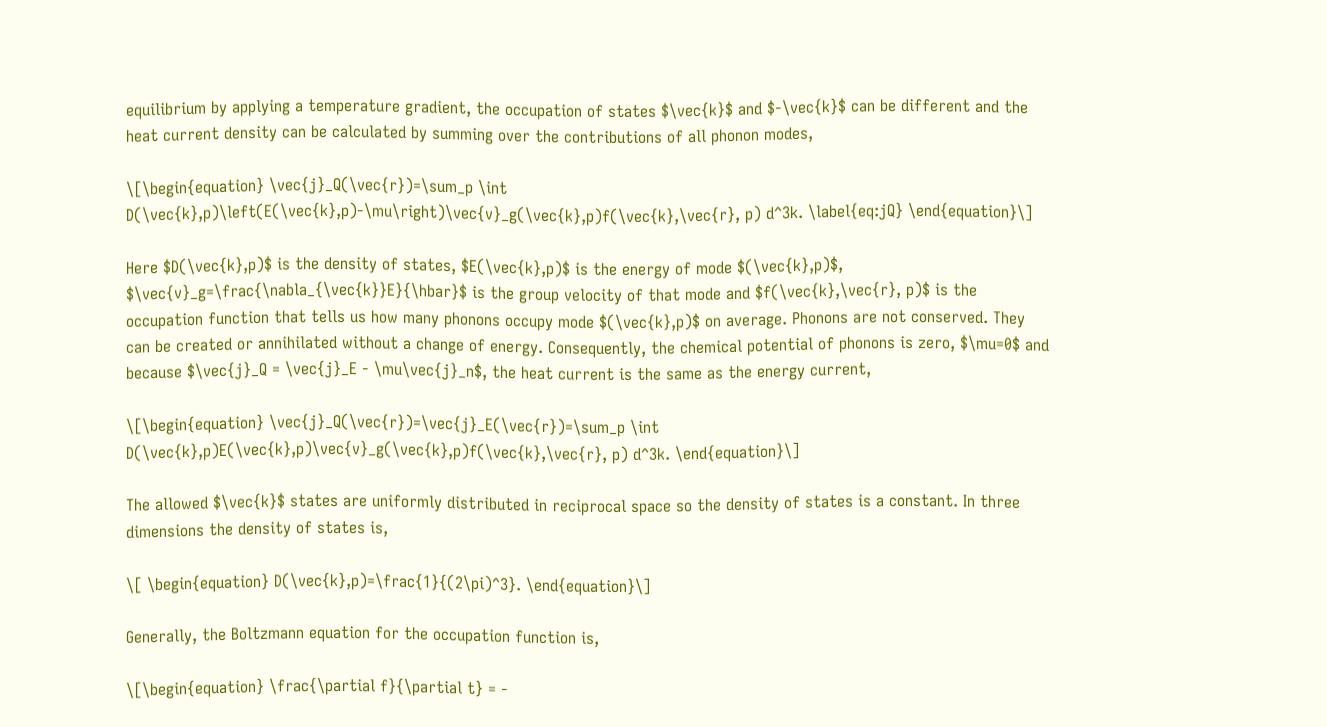equilibrium by applying a temperature gradient, the occupation of states $\vec{k}$ and $-\vec{k}$ can be different and the heat current density can be calculated by summing over the contributions of all phonon modes,

\[\begin{equation} \vec{j}_Q(\vec{r})=\sum_p \int D(\vec{k},p)\left(E(\vec{k},p)-\mu\right)\vec{v}_g(\vec{k},p)f(\vec{k},\vec{r}, p) d^3k. \label{eq:jQ} \end{equation}\]

Here $D(\vec{k},p)$ is the density of states, $E(\vec{k},p)$ is the energy of mode $(\vec{k},p)$, $\vec{v}_g=\frac{\nabla_{\vec{k}}E}{\hbar}$ is the group velocity of that mode and $f(\vec{k},\vec{r}, p)$ is the occupation function that tells us how many phonons occupy mode $(\vec{k},p)$ on average. Phonons are not conserved. They can be created or annihilated without a change of energy. Consequently, the chemical potential of phonons is zero, $\mu=0$ and because $\vec{j}_Q = \vec{j}_E - \mu\vec{j}_n$, the heat current is the same as the energy current,

\[\begin{equation} \vec{j}_Q(\vec{r})=\vec{j}_E(\vec{r})=\sum_p \int D(\vec{k},p)E(\vec{k},p)\vec{v}_g(\vec{k},p)f(\vec{k},\vec{r}, p) d^3k. \end{equation}\]

The allowed $\vec{k}$ states are uniformly distributed in reciprocal space so the density of states is a constant. In three dimensions the density of states is,

\[ \begin{equation} D(\vec{k},p)=\frac{1}{(2\pi)^3}. \end{equation}\]

Generally, the Boltzmann equation for the occupation function is,

\[\begin{equation} \frac{\partial f}{\partial t} = -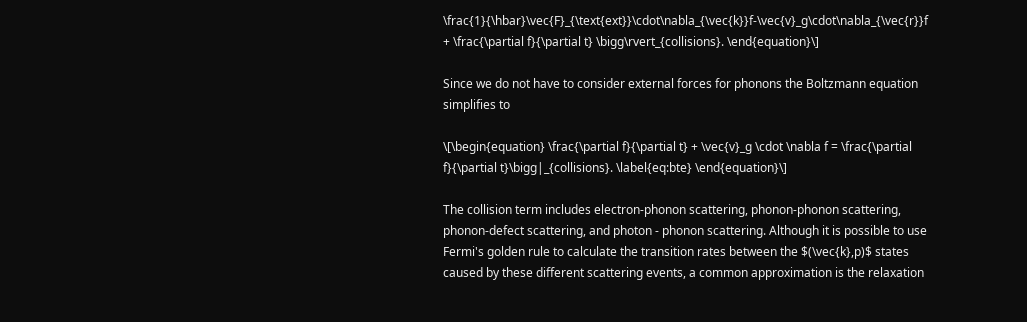\frac{1}{\hbar}\vec{F}_{\text{ext}}\cdot\nabla_{\vec{k}}f-\vec{v}_g\cdot\nabla_{\vec{r}}f + \frac{\partial f}{\partial t} \bigg\rvert_{collisions}. \end{equation}\]

Since we do not have to consider external forces for phonons the Boltzmann equation simplifies to

\[\begin{equation} \frac{\partial f}{\partial t} + \vec{v}_g \cdot \nabla f = \frac{\partial f}{\partial t}\bigg|_{collisions}. \label{eq:bte} \end{equation}\]

The collision term includes electron-phonon scattering, phonon-phonon scattering, phonon-defect scattering, and photon - phonon scattering. Although it is possible to use Fermi's golden rule to calculate the transition rates between the $(\vec{k},p)$ states caused by these different scattering events, a common approximation is the relaxation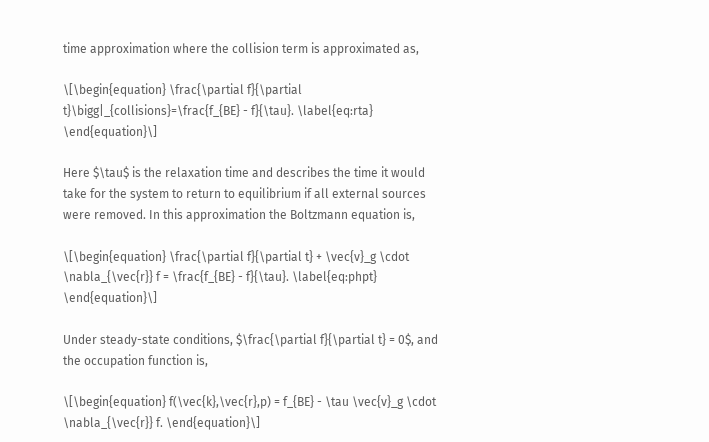time approximation where the collision term is approximated as,

\[\begin{equation} \frac{\partial f}{\partial t}\bigg|_{collisions}=\frac{f_{BE} - f}{\tau}. \label{eq:rta} \end{equation}\]

Here $\tau$ is the relaxation time and describes the time it would take for the system to return to equilibrium if all external sources were removed. In this approximation the Boltzmann equation is,

\[\begin{equation} \frac{\partial f}{\partial t} + \vec{v}_g \cdot \nabla_{\vec{r}} f = \frac{f_{BE} - f}{\tau}. \label{eq:phpt} \end{equation}\]

Under steady-state conditions, $\frac{\partial f}{\partial t} = 0$, and the occupation function is,

\[\begin{equation} f(\vec{k},\vec{r},p) = f_{BE} - \tau \vec{v}_g \cdot \nabla_{\vec{r}} f. \end{equation}\]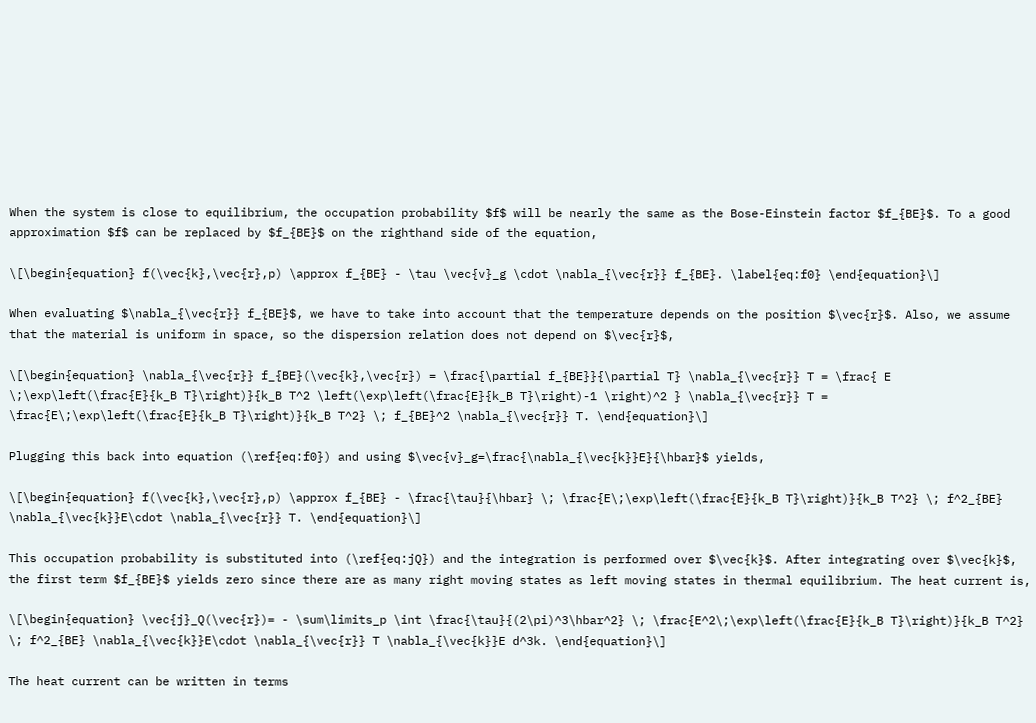When the system is close to equilibrium, the occupation probability $f$ will be nearly the same as the Bose-Einstein factor $f_{BE}$. To a good approximation $f$ can be replaced by $f_{BE}$ on the righthand side of the equation,

\[\begin{equation} f(\vec{k},\vec{r},p) \approx f_{BE} - \tau \vec{v}_g \cdot \nabla_{\vec{r}} f_{BE}. \label{eq:f0} \end{equation}\]

When evaluating $\nabla_{\vec{r}} f_{BE}$, we have to take into account that the temperature depends on the position $\vec{r}$. Also, we assume that the material is uniform in space, so the dispersion relation does not depend on $\vec{r}$,

\[\begin{equation} \nabla_{\vec{r}} f_{BE}(\vec{k},\vec{r}) = \frac{\partial f_{BE}}{\partial T} \nabla_{\vec{r}} T = \frac{ E \;\exp\left(\frac{E}{k_B T}\right)}{k_B T^2 \left(\exp\left(\frac{E}{k_B T}\right)-1 \right)^2 } \nabla_{\vec{r}} T = \frac{E\;\exp\left(\frac{E}{k_B T}\right)}{k_B T^2} \; f_{BE}^2 \nabla_{\vec{r}} T. \end{equation}\]

Plugging this back into equation (\ref{eq:f0}) and using $\vec{v}_g=\frac{\nabla_{\vec{k}}E}{\hbar}$ yields,

\[\begin{equation} f(\vec{k},\vec{r},p) \approx f_{BE} - \frac{\tau}{\hbar} \; \frac{E\;\exp\left(\frac{E}{k_B T}\right)}{k_B T^2} \; f^2_{BE} \nabla_{\vec{k}}E\cdot \nabla_{\vec{r}} T. \end{equation}\]

This occupation probability is substituted into (\ref{eq:jQ}) and the integration is performed over $\vec{k}$. After integrating over $\vec{k}$, the first term $f_{BE}$ yields zero since there are as many right moving states as left moving states in thermal equilibrium. The heat current is,

\[\begin{equation} \vec{j}_Q(\vec{r})= - \sum\limits_p \int \frac{\tau}{(2\pi)^3\hbar^2} \; \frac{E^2\;\exp\left(\frac{E}{k_B T}\right)}{k_B T^2} \; f^2_{BE} \nabla_{\vec{k}}E\cdot \nabla_{\vec{r}} T \nabla_{\vec{k}}E d^3k. \end{equation}\]

The heat current can be written in terms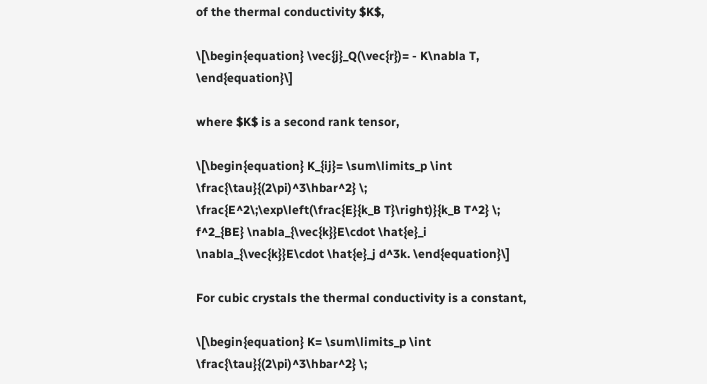of the thermal conductivity $K$,

\[\begin{equation} \vec{j}_Q(\vec{r})= - K\nabla T, \end{equation}\]

where $K$ is a second rank tensor,

\[\begin{equation} K_{ij}= \sum\limits_p \int \frac{\tau}{(2\pi)^3\hbar^2} \; \frac{E^2\;\exp\left(\frac{E}{k_B T}\right)}{k_B T^2} \; f^2_{BE} \nabla_{\vec{k}}E\cdot \hat{e}_i \nabla_{\vec{k}}E\cdot \hat{e}_j d^3k. \end{equation}\]

For cubic crystals the thermal conductivity is a constant,

\[\begin{equation} K= \sum\limits_p \int \frac{\tau}{(2\pi)^3\hbar^2} \;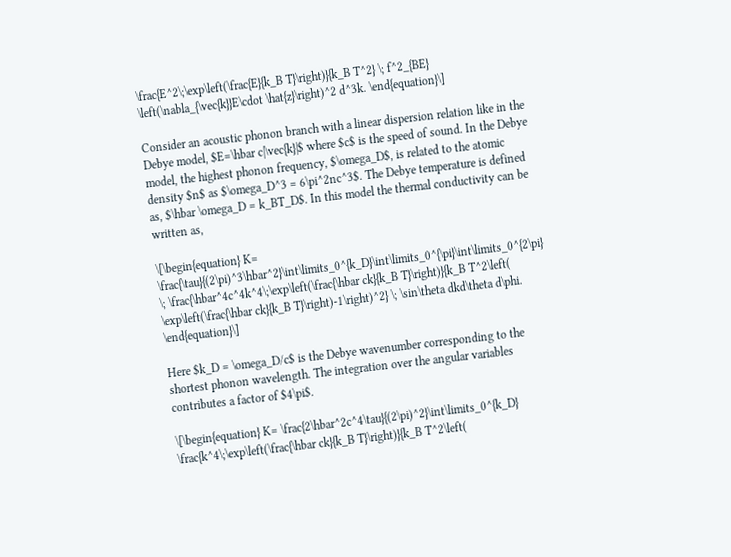\frac{E^2\;\exp\left(\frac{E}{k_B T}\right)}{k_B T^2} \; f^2_{BE} \left(\nabla_{\vec{k}}E\cdot \hat{z}\right)^2 d^3k. \end{equation}\]

Consider an acoustic phonon branch with a linear dispersion relation like in the Debye model, $E=\hbar c|\vec{k}|$ where $c$ is the speed of sound. In the Debye model, the highest phonon frequency, $\omega_D$, is related to the atomic density $n$ as $\omega_D^3 = 6\pi^2nc^3$. The Debye temperature is defined as, $\hbar \omega_D = k_BT_D$. In this model the thermal conductivity can be written as,

\[\begin{equation} K= \frac{\tau}{(2\pi)^3\hbar^2}\int\limits_0^{k_D}\int\limits_0^{\pi}\int\limits_0^{2\pi} \; \frac{\hbar^4c^4k^4\;\exp\left(\frac{\hbar ck}{k_B T}\right)}{k_B T^2\left( \exp\left(\frac{\hbar ck}{k_B T}\right)-1\right)^2} \; \sin\theta dkd\theta d\phi. \end{equation}\]

Here $k_D = \omega_D/c$ is the Debye wavenumber corresponding to the shortest phonon wavelength. The integration over the angular variables contributes a factor of $4\pi$.

\[\begin{equation} K= \frac{2\hbar^2c^4\tau}{(2\pi)^2}\int\limits_0^{k_D} \frac{k^4\;\exp\left(\frac{\hbar ck}{k_B T}\right)}{k_B T^2\left(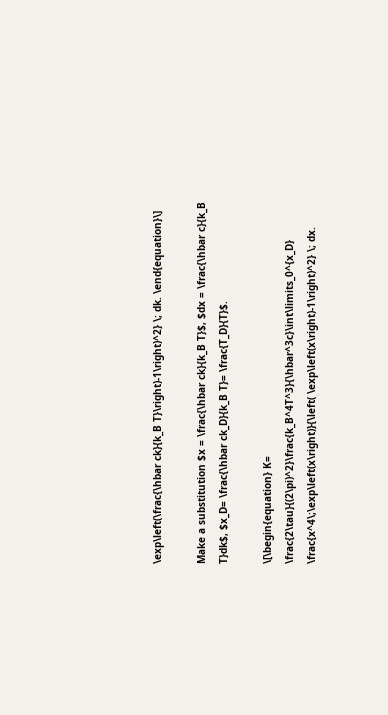\exp\left(\frac{\hbar ck}{k_B T}\right)-1\right)^2} \; dk. \end{equation}\]

Make a substitution $x = \frac{\hbar ck}{k_B T}$, $dx = \frac{\hbar c}{k_B T}dk$, $x_D= \frac{\hbar ck_D}{k_B T}= \frac{T_D}{T}$.

\[\begin{equation} K= \frac{2\tau}{(2\pi)^2}\frac{k_B^4T^3}{\hbar^3c}\int\limits_0^{x_D} \frac{x^4\;\exp\left(x\right)}{\left( \exp\left(x\right)-1\right)^2} \; dx.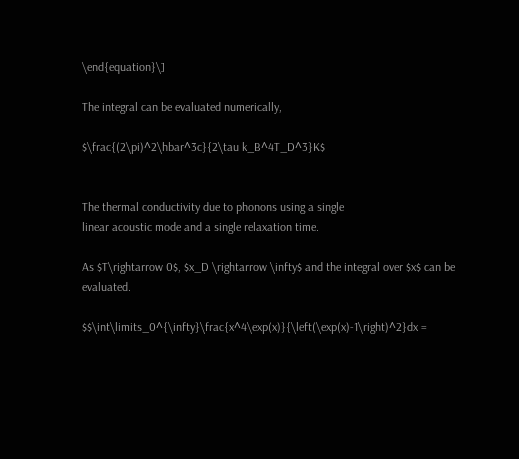\end{equation}\]

The integral can be evaluated numerically,

$\frac{(2\pi)^2\hbar^3c}{2\tau k_B^4T_D^3}K$


The thermal conductivity due to phonons using a single
linear acoustic mode and a single relaxation time.

As $T\rightarrow 0$, $x_D \rightarrow \infty$ and the integral over $x$ can be evaluated.

$$\int\limits_0^{\infty}\frac{x^4\exp(x)}{\left(\exp(x)-1\right)^2}dx =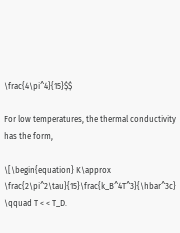\frac{4\pi^4}{15}$$

For low temperatures, the thermal conductivity has the form,

\[\begin{equation} K\approx \frac{2\pi^2\tau}{15}\frac{k_B^4T^3}{\hbar^3c} \qquad T < < T_D.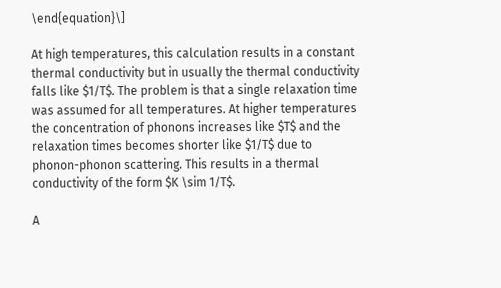\end{equation}\]

At high temperatures, this calculation results in a constant thermal conductivity but in usually the thermal conductivity falls like $1/T$. The problem is that a single relaxation time was assumed for all temperatures. At higher temperatures the concentration of phonons increases like $T$ and the relaxation times becomes shorter like $1/T$ due to phonon-phonon scattering. This results in a thermal conductivity of the form $K \sim 1/T$.

A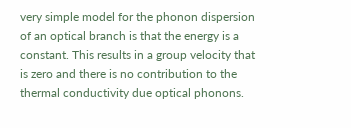very simple model for the phonon dispersion of an optical branch is that the energy is a constant. This results in a group velocity that is zero and there is no contribution to the thermal conductivity due optical phonons.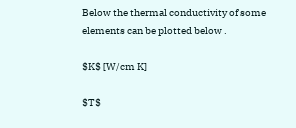Below the thermal conductivity of some elements can be plotted below .

$K$ [W/cm K]

$T$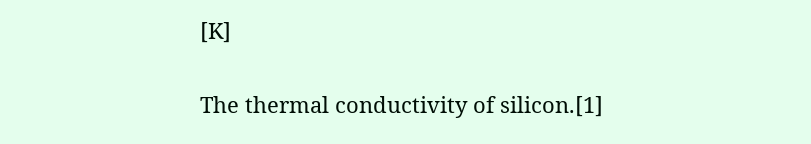[K]

The thermal conductivity of silicon.[1]